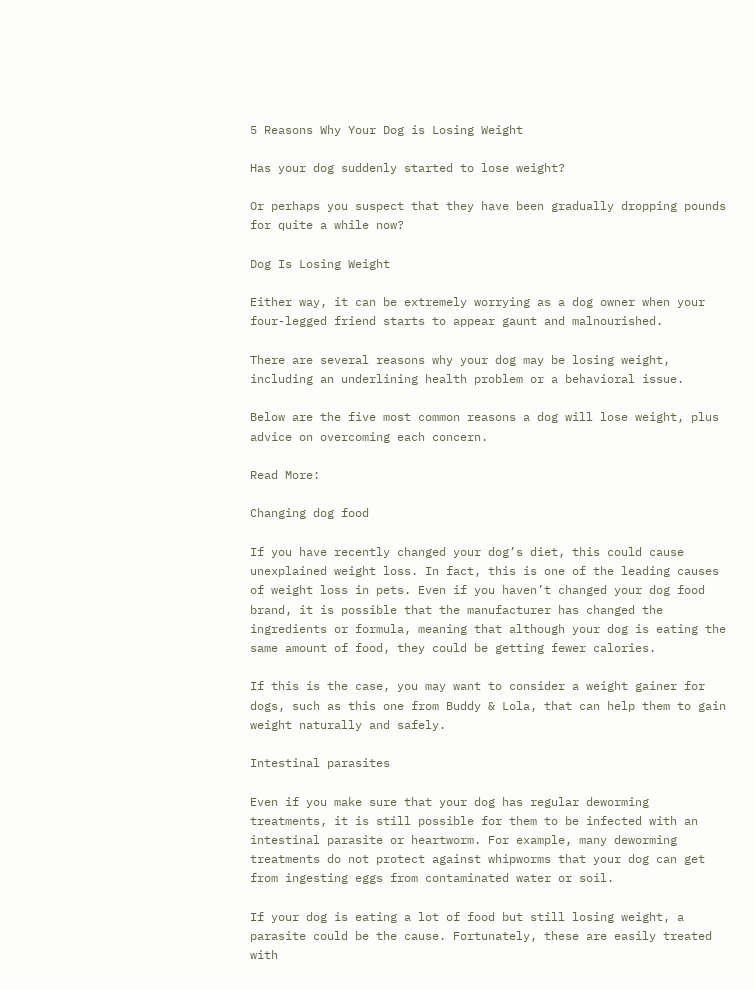5 Reasons Why Your Dog is Losing Weight

Has your dog suddenly started to lose weight?

Or perhaps you suspect that they have been gradually dropping pounds for quite a while now?

Dog Is Losing Weight

Either way, it can be extremely worrying as a dog owner when your four-legged friend starts to appear gaunt and malnourished.

There are several reasons why your dog may be losing weight, including an underlining health problem or a behavioral issue.

Below are the five most common reasons a dog will lose weight, plus advice on overcoming each concern.

Read More:

Changing dog food

If you have recently changed your dog’s diet, this could cause unexplained weight loss. In fact, this is one of the leading causes of weight loss in pets. Even if you haven’t changed your dog food brand, it is possible that the manufacturer has changed the ingredients or formula, meaning that although your dog is eating the same amount of food, they could be getting fewer calories.

If this is the case, you may want to consider a weight gainer for dogs, such as this one from Buddy & Lola, that can help them to gain weight naturally and safely.

Intestinal parasites

Even if you make sure that your dog has regular deworming treatments, it is still possible for them to be infected with an intestinal parasite or heartworm. For example, many deworming treatments do not protect against whipworms that your dog can get from ingesting eggs from contaminated water or soil.

If your dog is eating a lot of food but still losing weight, a parasite could be the cause. Fortunately, these are easily treated with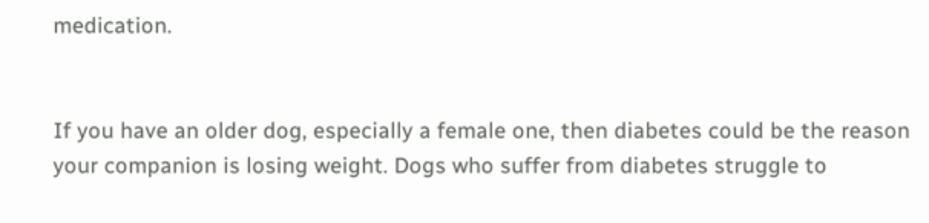medication.


If you have an older dog, especially a female one, then diabetes could be the reason your companion is losing weight. Dogs who suffer from diabetes struggle to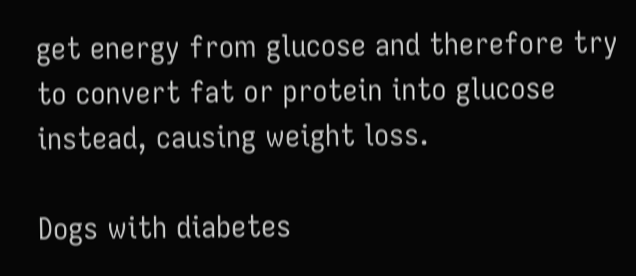get energy from glucose and therefore try to convert fat or protein into glucose instead, causing weight loss.

Dogs with diabetes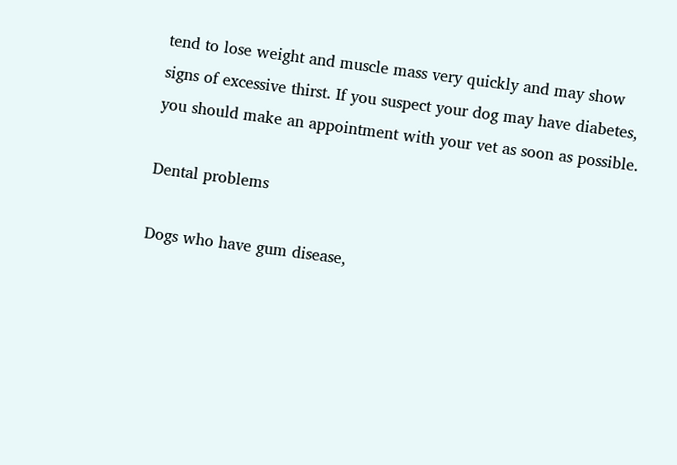tend to lose weight and muscle mass very quickly and may show signs of excessive thirst. If you suspect your dog may have diabetes, you should make an appointment with your vet as soon as possible.

Dental problems

Dogs who have gum disease,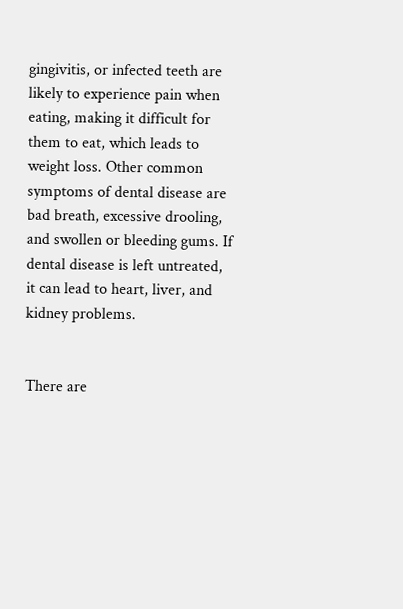gingivitis, or infected teeth are likely to experience pain when eating, making it difficult for them to eat, which leads to weight loss. Other common symptoms of dental disease are bad breath, excessive drooling, and swollen or bleeding gums. If dental disease is left untreated, it can lead to heart, liver, and kidney problems.


There are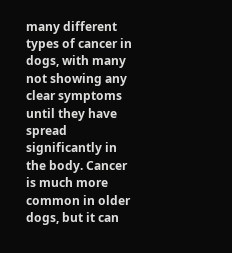many different types of cancer in dogs, with many not showing any clear symptoms until they have spread significantly in the body. Cancer is much more common in older dogs, but it can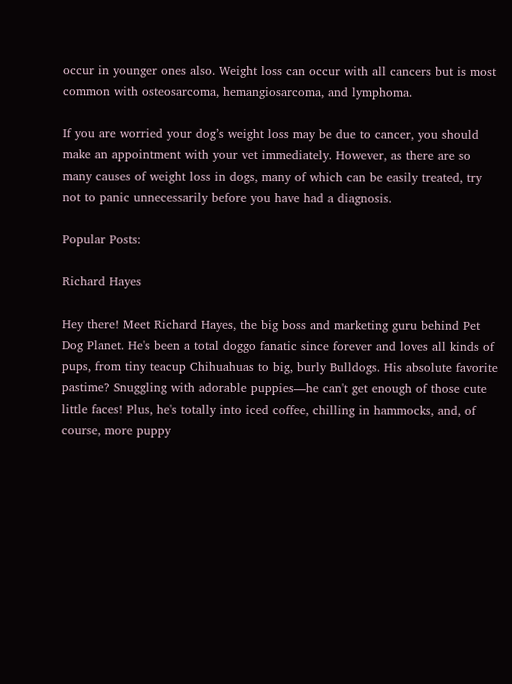occur in younger ones also. Weight loss can occur with all cancers but is most common with osteosarcoma, hemangiosarcoma, and lymphoma.

If you are worried your dog’s weight loss may be due to cancer, you should make an appointment with your vet immediately. However, as there are so many causes of weight loss in dogs, many of which can be easily treated, try not to panic unnecessarily before you have had a diagnosis.

Popular Posts:

Richard Hayes

Hey there! Meet Richard Hayes, the big boss and marketing guru behind Pet Dog Planet. He's been a total doggo fanatic since forever and loves all kinds of pups, from tiny teacup Chihuahuas to big, burly Bulldogs. His absolute favorite pastime? Snuggling with adorable puppies—he can't get enough of those cute little faces! Plus, he's totally into iced coffee, chilling in hammocks, and, of course, more puppy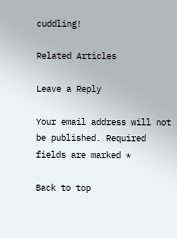cuddling!

Related Articles

Leave a Reply

Your email address will not be published. Required fields are marked *

Back to top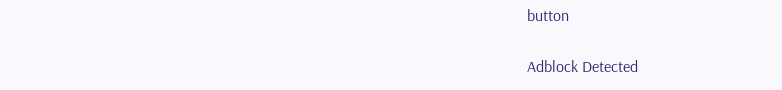button

Adblock Detected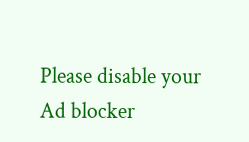Please disable your Ad blocker